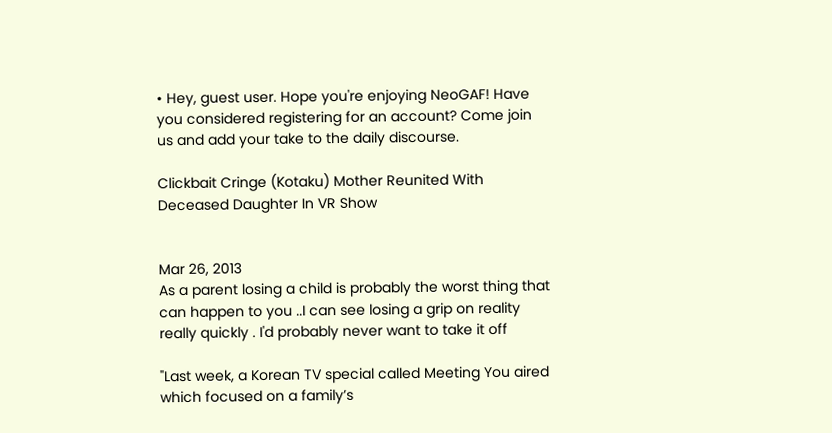• Hey, guest user. Hope you're enjoying NeoGAF! Have you considered registering for an account? Come join us and add your take to the daily discourse.

Clickbait Cringe (Kotaku) Mother Reunited With Deceased Daughter In VR Show


Mar 26, 2013
As a parent losing a child is probably the worst thing that can happen to you ..I can see losing a grip on reality really quickly . I'd probably never want to take it off

"Last week, a Korean TV special called Meeting You aired which focused on a family’s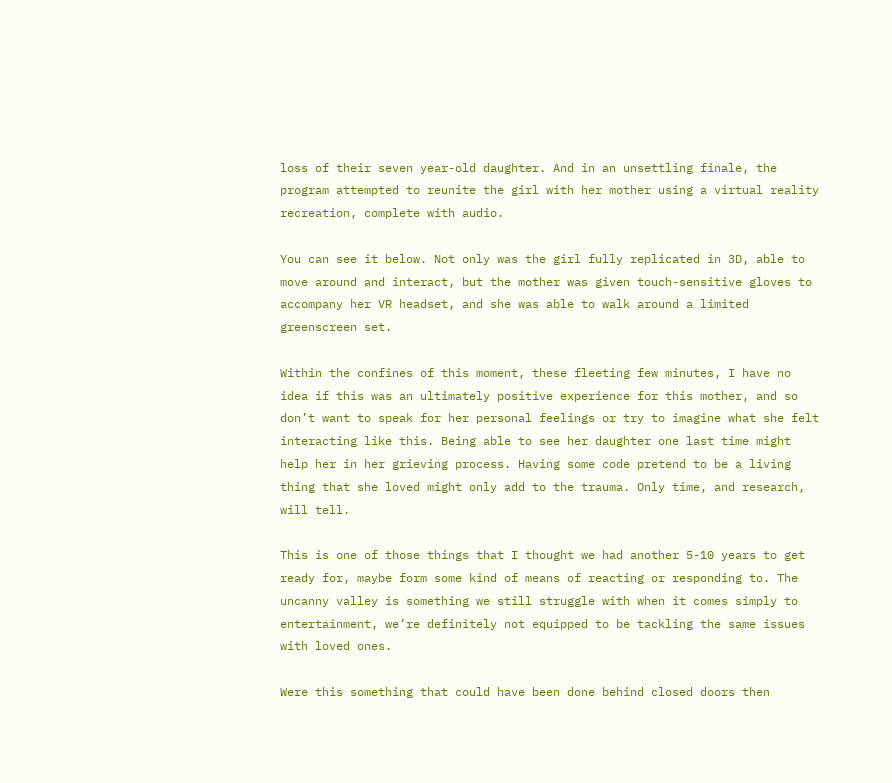loss of their seven year-old daughter. And in an unsettling finale, the program attempted to reunite the girl with her mother using a virtual reality recreation, complete with audio.

You can see it below. Not only was the girl fully replicated in 3D, able to move around and interact, but the mother was given touch-sensitive gloves to accompany her VR headset, and she was able to walk around a limited greenscreen set.

Within the confines of this moment, these fleeting few minutes, I have no idea if this was an ultimately positive experience for this mother, and so don’t want to speak for her personal feelings or try to imagine what she felt interacting like this. Being able to see her daughter one last time might help her in her grieving process. Having some code pretend to be a living thing that she loved might only add to the trauma. Only time, and research, will tell.

This is one of those things that I thought we had another 5-10 years to get ready for, maybe form some kind of means of reacting or responding to. The uncanny valley is something we still struggle with when it comes simply to entertainment, we’re definitely not equipped to be tackling the same issues with loved ones.

Were this something that could have been done behind closed doors then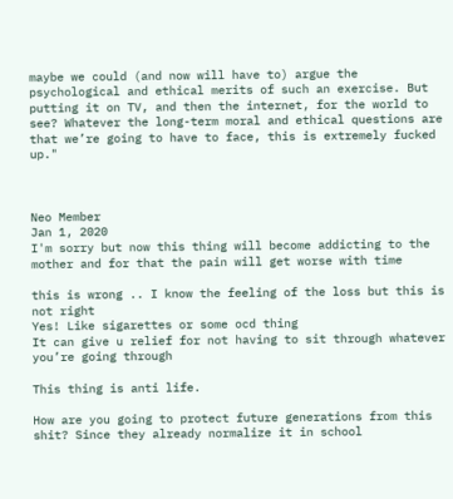maybe we could (and now will have to) argue the psychological and ethical merits of such an exercise. But putting it on TV, and then the internet, for the world to see? Whatever the long-term moral and ethical questions are that we’re going to have to face, this is extremely fucked up."



Neo Member
Jan 1, 2020
I'm sorry but now this thing will become addicting to the mother and for that the pain will get worse with time

this is wrong .. I know the feeling of the loss but this is not right
Yes! Like sigarettes or some ocd thing
It can give u relief for not having to sit through whatever you’re going through

This thing is anti life.

How are you going to protect future generations from this shit? Since they already normalize it in school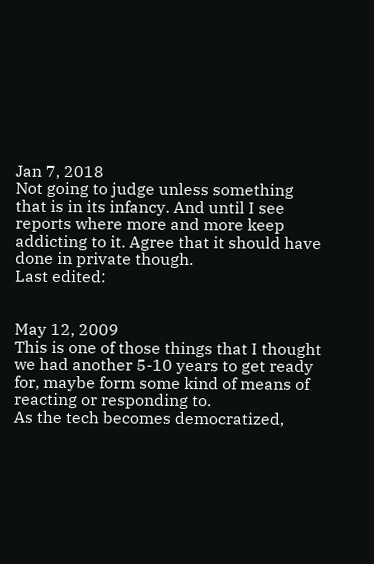Jan 7, 2018
Not going to judge unless something that is in its infancy. And until I see reports where more and more keep addicting to it. Agree that it should have done in private though.
Last edited:


May 12, 2009
This is one of those things that I thought we had another 5-10 years to get ready for, maybe form some kind of means of reacting or responding to.
As the tech becomes democratized,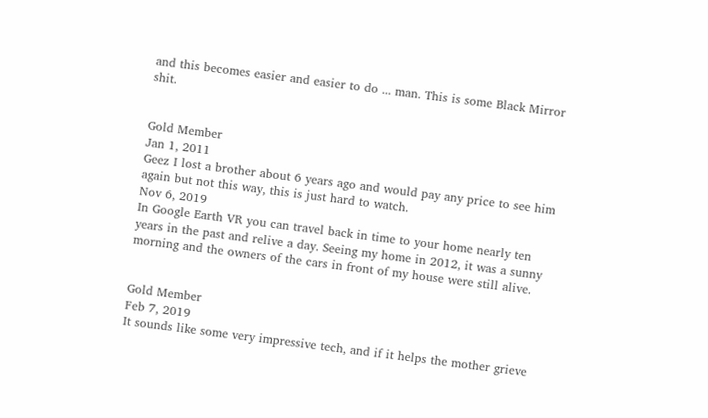and this becomes easier and easier to do ... man. This is some Black Mirror shit.


Gold Member
Jan 1, 2011
Geez I lost a brother about 6 years ago and would pay any price to see him again but not this way, this is just hard to watch.
Nov 6, 2019
In Google Earth VR you can travel back in time to your home nearly ten years in the past and relive a day. Seeing my home in 2012, it was a sunny morning and the owners of the cars in front of my house were still alive.


Gold Member
Feb 7, 2019
It sounds like some very impressive tech, and if it helps the mother grieve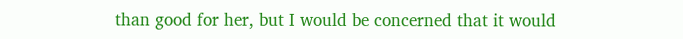than good for her, but I would be concerned that it would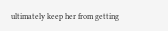ultimately keep her from getting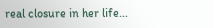real closure in her life...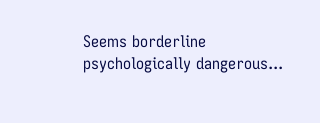Seems borderline psychologically dangerous...